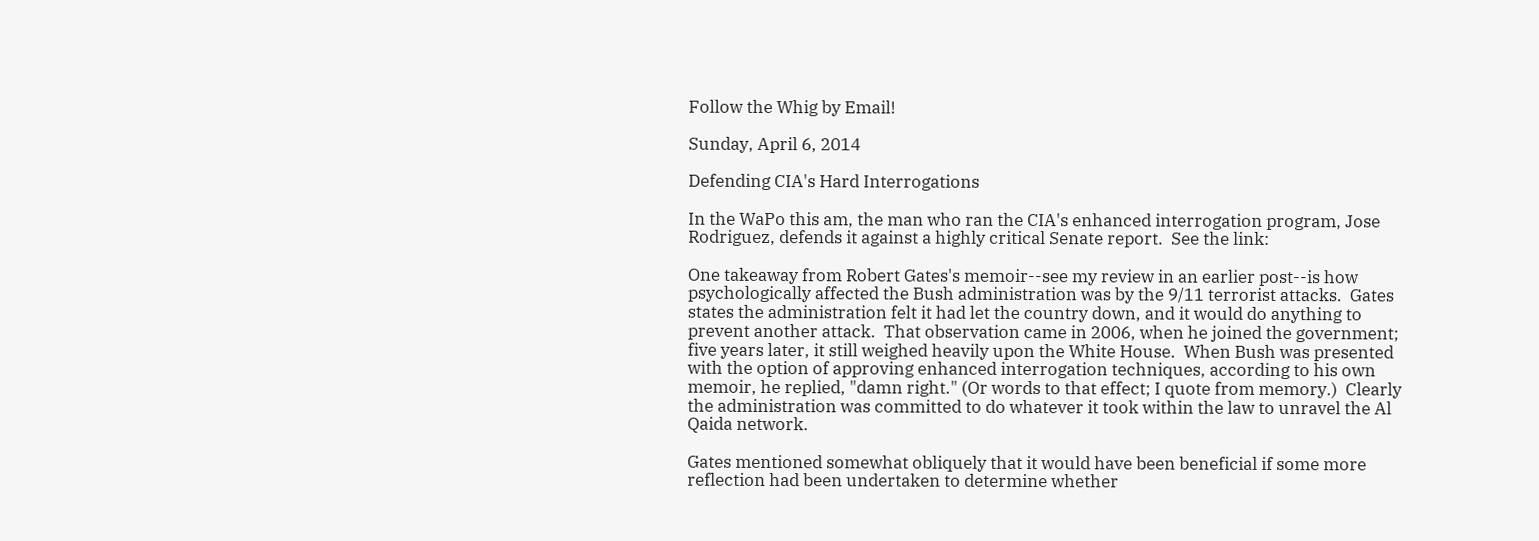Follow the Whig by Email!

Sunday, April 6, 2014

Defending CIA's Hard Interrogations

In the WaPo this am, the man who ran the CIA's enhanced interrogation program, Jose Rodriguez, defends it against a highly critical Senate report.  See the link:

One takeaway from Robert Gates's memoir--see my review in an earlier post--is how psychologically affected the Bush administration was by the 9/11 terrorist attacks.  Gates states the administration felt it had let the country down, and it would do anything to prevent another attack.  That observation came in 2006, when he joined the government; five years later, it still weighed heavily upon the White House.  When Bush was presented with the option of approving enhanced interrogation techniques, according to his own memoir, he replied, "damn right." (Or words to that effect; I quote from memory.)  Clearly the administration was committed to do whatever it took within the law to unravel the Al Qaida network.

Gates mentioned somewhat obliquely that it would have been beneficial if some more reflection had been undertaken to determine whether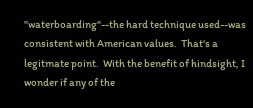"waterboarding"--the hard technique used--was consistent with American values.  That's a legitmate point.  With the benefit of hindsight, I wonder if any of the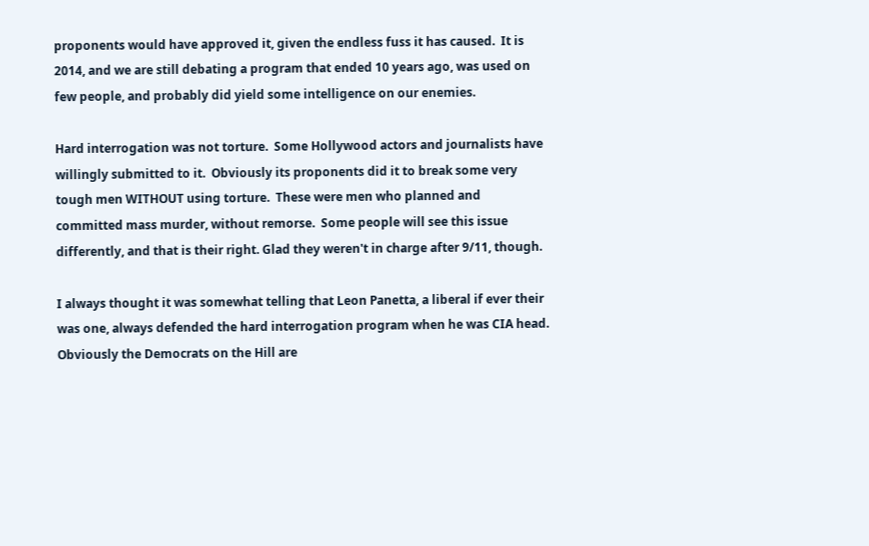proponents would have approved it, given the endless fuss it has caused.  It is 2014, and we are still debating a program that ended 10 years ago, was used on few people, and probably did yield some intelligence on our enemies.

Hard interrogation was not torture.  Some Hollywood actors and journalists have willingly submitted to it.  Obviously its proponents did it to break some very tough men WITHOUT using torture.  These were men who planned and committed mass murder, without remorse.  Some people will see this issue differently, and that is their right. Glad they weren't in charge after 9/11, though.

I always thought it was somewhat telling that Leon Panetta, a liberal if ever their was one, always defended the hard interrogation program when he was CIA head. Obviously the Democrats on the Hill are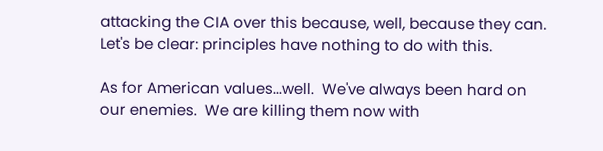attacking the CIA over this because, well, because they can.  Let's be clear: principles have nothing to do with this.

As for American values...well.  We've always been hard on our enemies.  We are killing them now with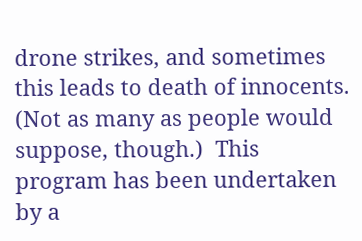drone strikes, and sometimes this leads to death of innocents.  (Not as many as people would suppose, though.)  This program has been undertaken by a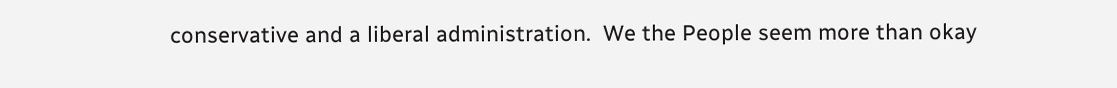conservative and a liberal administration.  We the People seem more than okay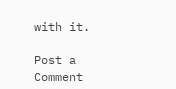with it.

Post a Comment